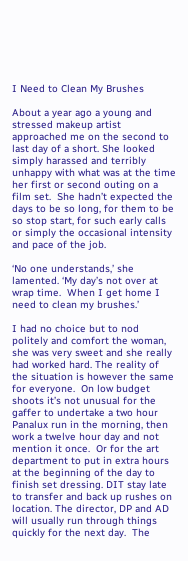I Need to Clean My Brushes

About a year ago a young and stressed makeup artist approached me on the second to last day of a short. She looked simply harassed and terribly unhappy with what was at the time her first or second outing on a film set.  She hadn’t expected the days to be so long, for them to be so stop start, for such early calls or simply the occasional intensity and pace of the job.

‘No one understands,’ she lamented. ‘My day’s not over at wrap time.  When I get home I need to clean my brushes.’

I had no choice but to nod politely and comfort the woman, she was very sweet and she really had worked hard. The reality of the situation is however the same for everyone.  On low budget shoots it’s not unusual for the gaffer to undertake a two hour Panalux run in the morning, then work a twelve hour day and not mention it once.  Or for the art department to put in extra hours at the beginning of the day to finish set dressing. DIT stay late to transfer and back up rushes on location. The director, DP and AD will usually run through things quickly for the next day.  The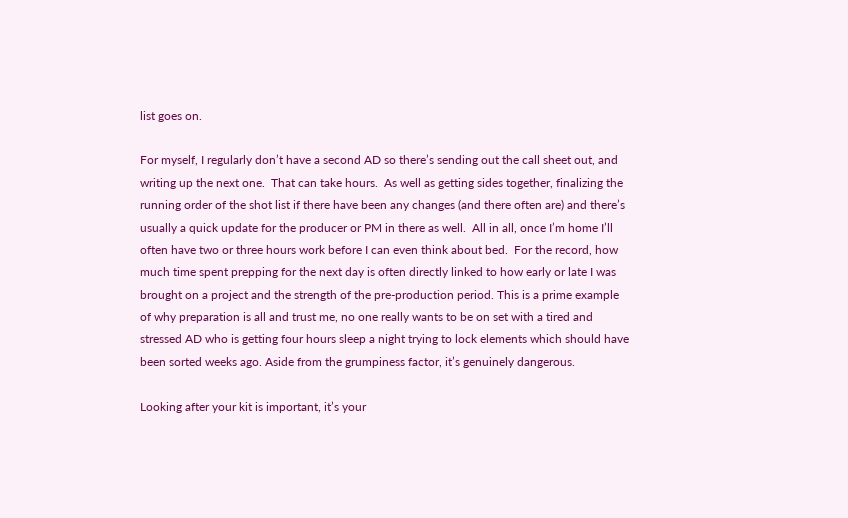list goes on.

For myself, I regularly don’t have a second AD so there’s sending out the call sheet out, and writing up the next one.  That can take hours.  As well as getting sides together, finalizing the running order of the shot list if there have been any changes (and there often are) and there’s usually a quick update for the producer or PM in there as well.  All in all, once I’m home I’ll often have two or three hours work before I can even think about bed.  For the record, how much time spent prepping for the next day is often directly linked to how early or late I was brought on a project and the strength of the pre-production period. This is a prime example of why preparation is all and trust me, no one really wants to be on set with a tired and stressed AD who is getting four hours sleep a night trying to lock elements which should have been sorted weeks ago. Aside from the grumpiness factor, it’s genuinely dangerous.

Looking after your kit is important, it’s your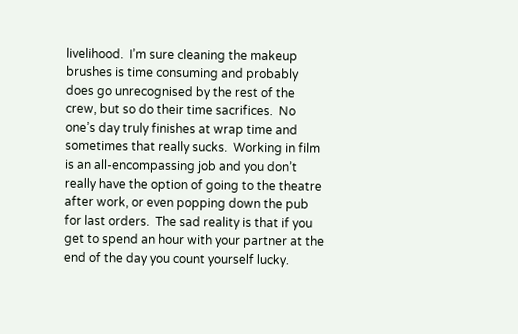livelihood.  I’m sure cleaning the makeup brushes is time consuming and probably does go unrecognised by the rest of the crew, but so do their time sacrifices.  No one’s day truly finishes at wrap time and sometimes that really sucks.  Working in film is an all-encompassing job and you don’t really have the option of going to the theatre after work, or even popping down the pub for last orders.  The sad reality is that if you get to spend an hour with your partner at the end of the day you count yourself lucky.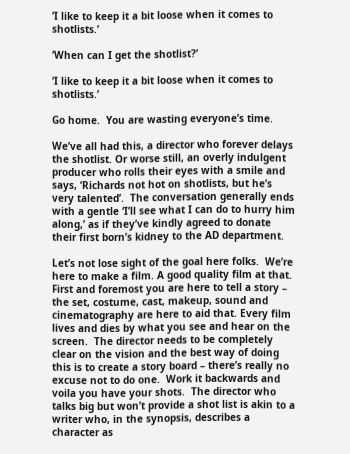‘I like to keep it a bit loose when it comes to shotlists.’

‘When can I get the shotlist?’

‘I like to keep it a bit loose when it comes to shotlists.’

Go home.  You are wasting everyone’s time.

We’ve all had this, a director who forever delays the shotlist. Or worse still, an overly indulgent producer who rolls their eyes with a smile and says, ‘Richards not hot on shotlists, but he’s very talented’.  The conversation generally ends with a gentle ‘I’ll see what I can do to hurry him along,’ as if they’ve kindly agreed to donate their first born’s kidney to the AD department.

Let’s not lose sight of the goal here folks.  We’re here to make a film. A good quality film at that. First and foremost you are here to tell a story – the set, costume, cast, makeup, sound and cinematography are here to aid that. Every film lives and dies by what you see and hear on the screen.  The director needs to be completely clear on the vision and the best way of doing this is to create a story board – there’s really no excuse not to do one.  Work it backwards and voila you have your shots.  The director who talks big but won’t provide a shot list is akin to a writer who, in the synopsis, describes a character as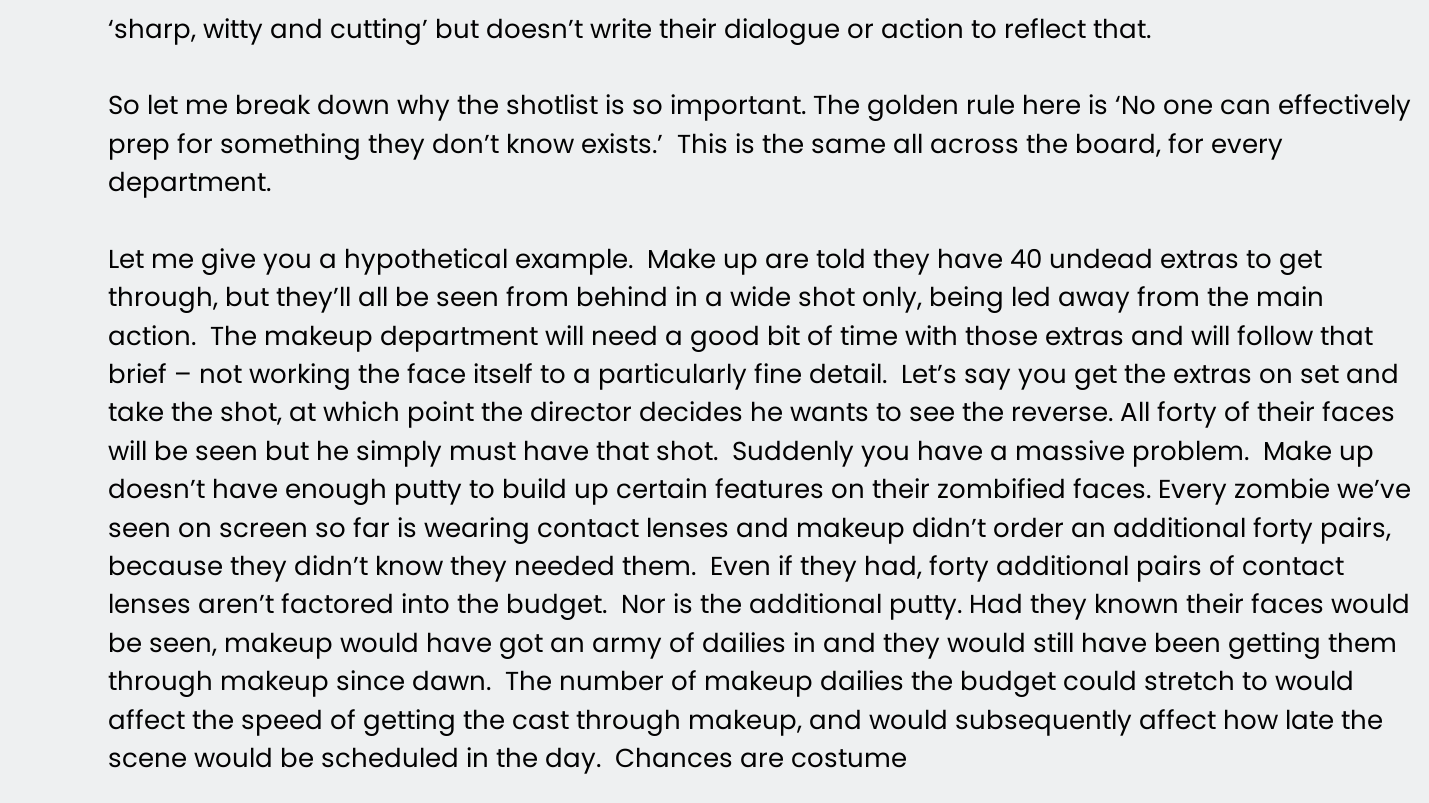‘sharp, witty and cutting’ but doesn’t write their dialogue or action to reflect that.

So let me break down why the shotlist is so important. The golden rule here is ‘No one can effectively prep for something they don’t know exists.’  This is the same all across the board, for every department.

Let me give you a hypothetical example.  Make up are told they have 40 undead extras to get through, but they’ll all be seen from behind in a wide shot only, being led away from the main action.  The makeup department will need a good bit of time with those extras and will follow that brief – not working the face itself to a particularly fine detail.  Let’s say you get the extras on set and take the shot, at which point the director decides he wants to see the reverse. All forty of their faces will be seen but he simply must have that shot.  Suddenly you have a massive problem.  Make up doesn’t have enough putty to build up certain features on their zombified faces. Every zombie we’ve seen on screen so far is wearing contact lenses and makeup didn’t order an additional forty pairs, because they didn’t know they needed them.  Even if they had, forty additional pairs of contact lenses aren’t factored into the budget.  Nor is the additional putty. Had they known their faces would be seen, makeup would have got an army of dailies in and they would still have been getting them through makeup since dawn.  The number of makeup dailies the budget could stretch to would affect the speed of getting the cast through makeup, and would subsequently affect how late the scene would be scheduled in the day.  Chances are costume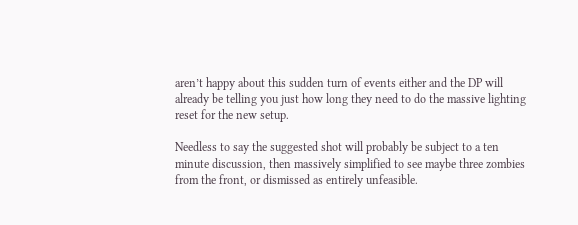aren’t happy about this sudden turn of events either and the DP will already be telling you just how long they need to do the massive lighting reset for the new setup.

Needless to say the suggested shot will probably be subject to a ten minute discussion, then massively simplified to see maybe three zombies from the front, or dismissed as entirely unfeasible.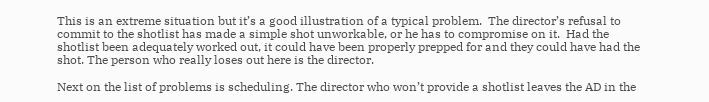This is an extreme situation but it’s a good illustration of a typical problem.  The director’s refusal to commit to the shotlist has made a simple shot unworkable, or he has to compromise on it.  Had the shotlist been adequately worked out, it could have been properly prepped for and they could have had the shot. The person who really loses out here is the director.

Next on the list of problems is scheduling. The director who won’t provide a shotlist leaves the AD in the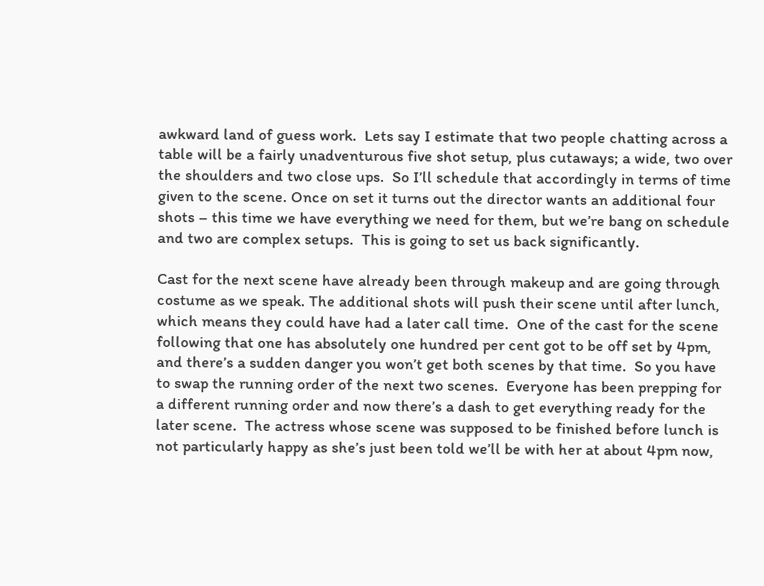awkward land of guess work.  Lets say I estimate that two people chatting across a table will be a fairly unadventurous five shot setup, plus cutaways; a wide, two over the shoulders and two close ups.  So I’ll schedule that accordingly in terms of time given to the scene. Once on set it turns out the director wants an additional four shots – this time we have everything we need for them, but we’re bang on schedule and two are complex setups.  This is going to set us back significantly.

Cast for the next scene have already been through makeup and are going through costume as we speak. The additional shots will push their scene until after lunch, which means they could have had a later call time.  One of the cast for the scene following that one has absolutely one hundred per cent got to be off set by 4pm, and there’s a sudden danger you won’t get both scenes by that time.  So you have to swap the running order of the next two scenes.  Everyone has been prepping for a different running order and now there’s a dash to get everything ready for the later scene.  The actress whose scene was supposed to be finished before lunch is not particularly happy as she’s just been told we’ll be with her at about 4pm now,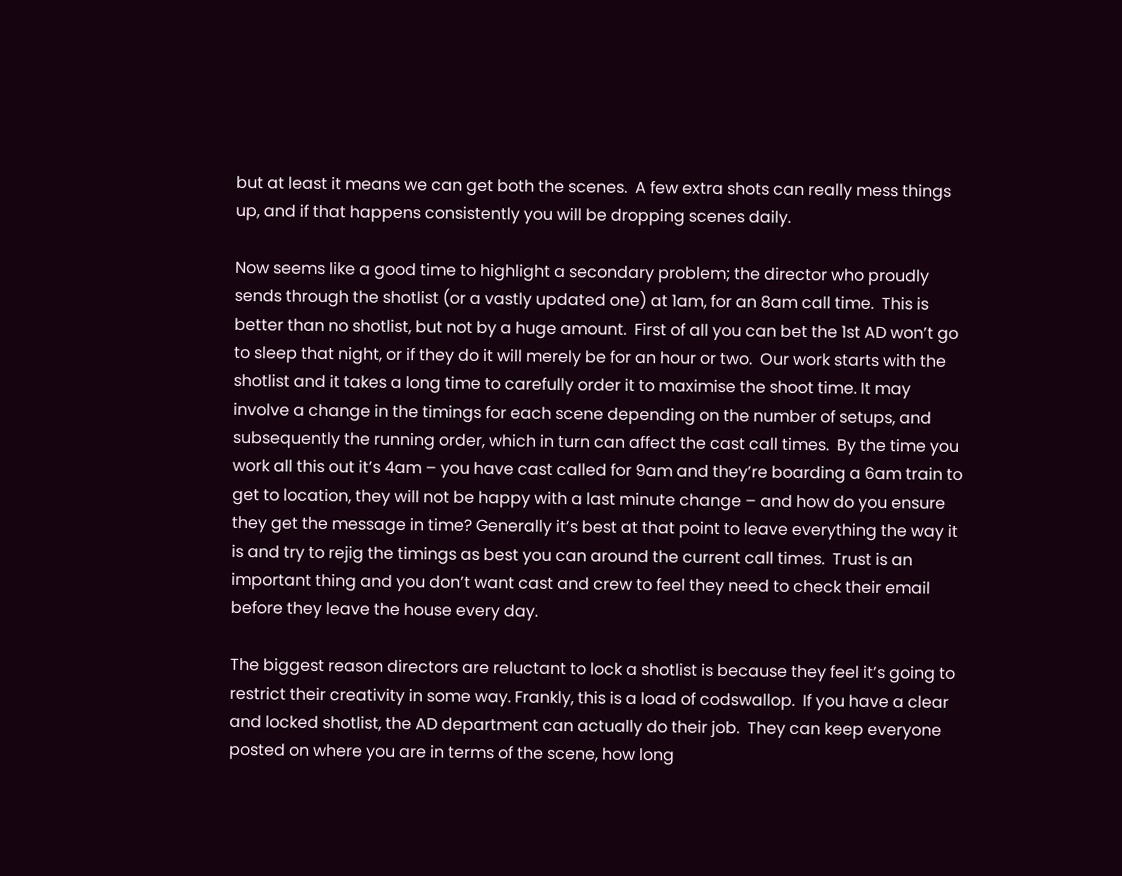but at least it means we can get both the scenes.  A few extra shots can really mess things up, and if that happens consistently you will be dropping scenes daily.

Now seems like a good time to highlight a secondary problem; the director who proudly sends through the shotlist (or a vastly updated one) at 1am, for an 8am call time.  This is better than no shotlist, but not by a huge amount.  First of all you can bet the 1st AD won’t go to sleep that night, or if they do it will merely be for an hour or two.  Our work starts with the shotlist and it takes a long time to carefully order it to maximise the shoot time. It may involve a change in the timings for each scene depending on the number of setups, and subsequently the running order, which in turn can affect the cast call times.  By the time you work all this out it’s 4am – you have cast called for 9am and they’re boarding a 6am train to get to location, they will not be happy with a last minute change – and how do you ensure they get the message in time? Generally it’s best at that point to leave everything the way it is and try to rejig the timings as best you can around the current call times.  Trust is an important thing and you don’t want cast and crew to feel they need to check their email before they leave the house every day.

The biggest reason directors are reluctant to lock a shotlist is because they feel it’s going to restrict their creativity in some way. Frankly, this is a load of codswallop.  If you have a clear and locked shotlist, the AD department can actually do their job.  They can keep everyone posted on where you are in terms of the scene, how long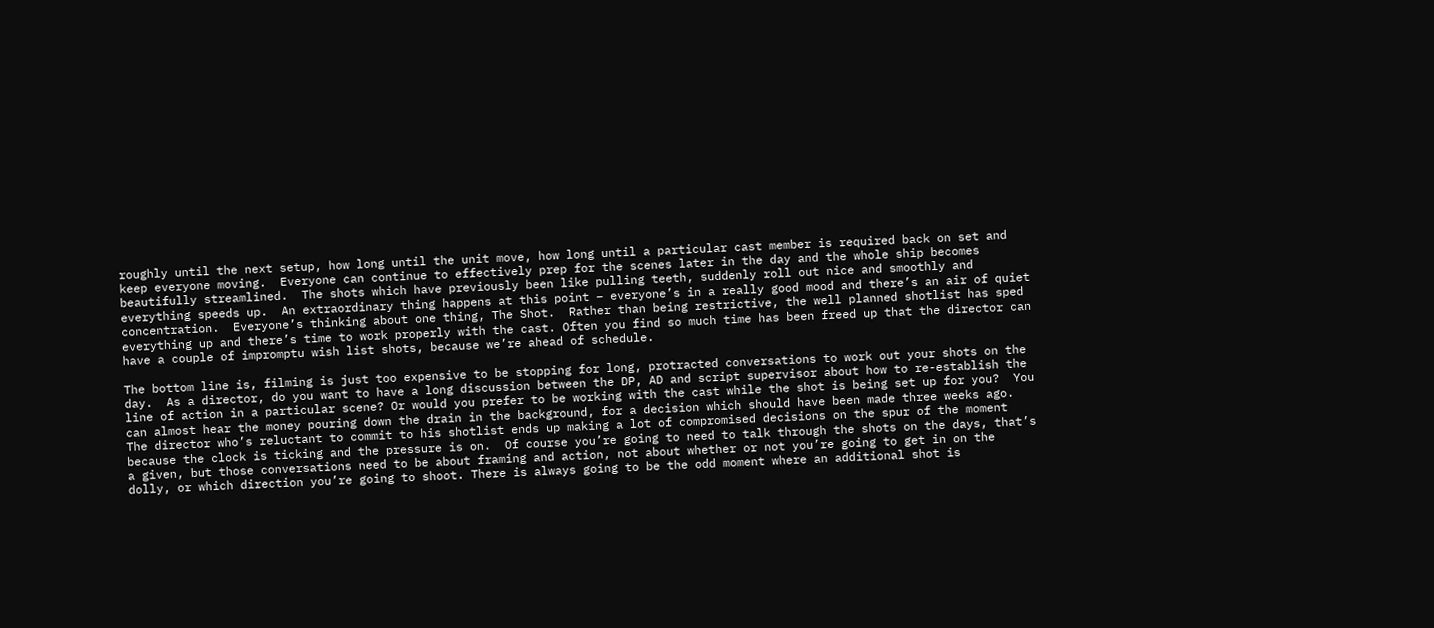roughly until the next setup, how long until the unit move, how long until a particular cast member is required back on set and keep everyone moving.  Everyone can continue to effectively prep for the scenes later in the day and the whole ship becomes beautifully streamlined.  The shots which have previously been like pulling teeth, suddenly roll out nice and smoothly and everything speeds up.  An extraordinary thing happens at this point – everyone’s in a really good mood and there’s an air of quiet concentration.  Everyone’s thinking about one thing, The Shot.  Rather than being restrictive, the well planned shotlist has sped everything up and there’s time to work properly with the cast. Often you find so much time has been freed up that the director can have a couple of impromptu wish list shots, because we’re ahead of schedule.

The bottom line is, filming is just too expensive to be stopping for long, protracted conversations to work out your shots on the day.  As a director, do you want to have a long discussion between the DP, AD and script supervisor about how to re-establish the line of action in a particular scene? Or would you prefer to be working with the cast while the shot is being set up for you?  You can almost hear the money pouring down the drain in the background, for a decision which should have been made three weeks ago. The director who’s reluctant to commit to his shotlist ends up making a lot of compromised decisions on the spur of the moment because the clock is ticking and the pressure is on.  Of course you’re going to need to talk through the shots on the days, that’s a given, but those conversations need to be about framing and action, not about whether or not you’re going to get in on the dolly, or which direction you’re going to shoot. There is always going to be the odd moment where an additional shot is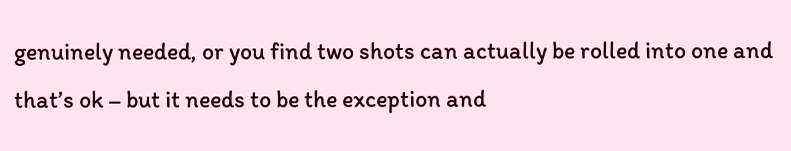genuinely needed, or you find two shots can actually be rolled into one and that’s ok – but it needs to be the exception and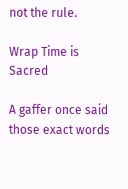not the rule.

Wrap Time is Sacred

A gaffer once said those exact words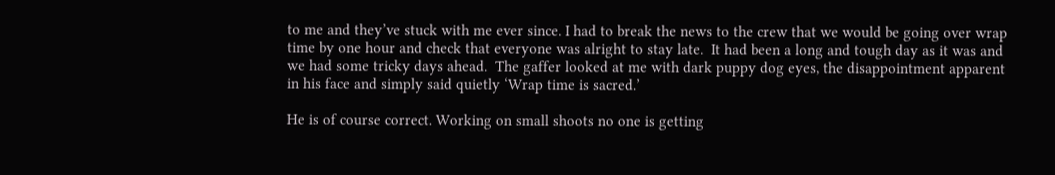to me and they’ve stuck with me ever since. I had to break the news to the crew that we would be going over wrap time by one hour and check that everyone was alright to stay late.  It had been a long and tough day as it was and we had some tricky days ahead.  The gaffer looked at me with dark puppy dog eyes, the disappointment apparent in his face and simply said quietly ‘Wrap time is sacred.’

He is of course correct. Working on small shoots no one is getting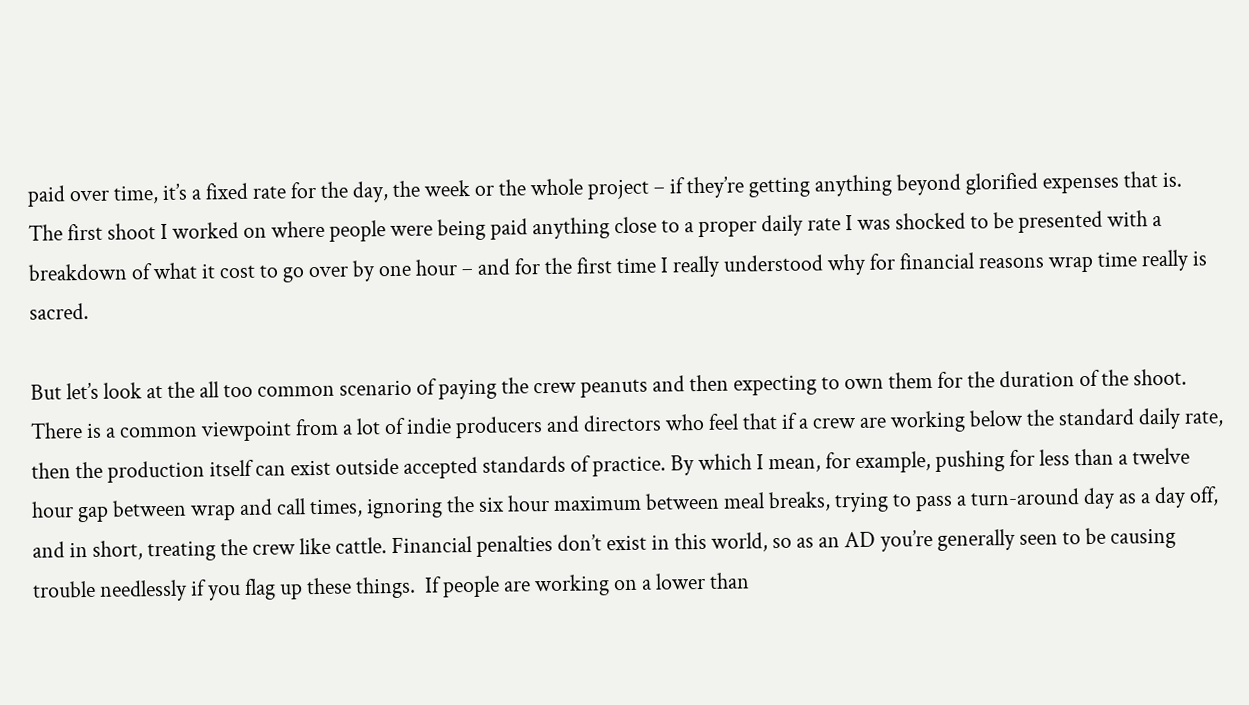paid over time, it’s a fixed rate for the day, the week or the whole project – if they’re getting anything beyond glorified expenses that is.  The first shoot I worked on where people were being paid anything close to a proper daily rate I was shocked to be presented with a breakdown of what it cost to go over by one hour – and for the first time I really understood why for financial reasons wrap time really is sacred.

But let’s look at the all too common scenario of paying the crew peanuts and then expecting to own them for the duration of the shoot.  There is a common viewpoint from a lot of indie producers and directors who feel that if a crew are working below the standard daily rate, then the production itself can exist outside accepted standards of practice. By which I mean, for example, pushing for less than a twelve hour gap between wrap and call times, ignoring the six hour maximum between meal breaks, trying to pass a turn-around day as a day off, and in short, treating the crew like cattle. Financial penalties don’t exist in this world, so as an AD you’re generally seen to be causing trouble needlessly if you flag up these things.  If people are working on a lower than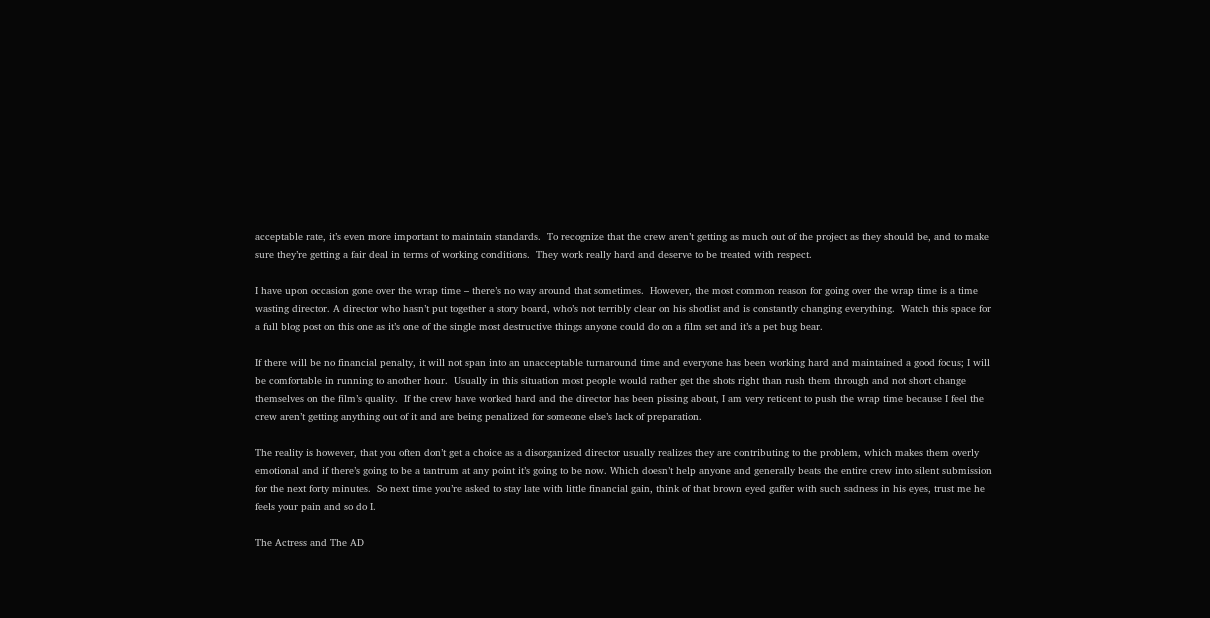acceptable rate, it’s even more important to maintain standards.  To recognize that the crew aren’t getting as much out of the project as they should be, and to make sure they’re getting a fair deal in terms of working conditions.  They work really hard and deserve to be treated with respect.

I have upon occasion gone over the wrap time – there’s no way around that sometimes.  However, the most common reason for going over the wrap time is a time wasting director. A director who hasn’t put together a story board, who’s not terribly clear on his shotlist and is constantly changing everything.  Watch this space for a full blog post on this one as it’s one of the single most destructive things anyone could do on a film set and it’s a pet bug bear.

If there will be no financial penalty, it will not span into an unacceptable turnaround time and everyone has been working hard and maintained a good focus; I will be comfortable in running to another hour.  Usually in this situation most people would rather get the shots right than rush them through and not short change themselves on the film’s quality.  If the crew have worked hard and the director has been pissing about, I am very reticent to push the wrap time because I feel the crew aren’t getting anything out of it and are being penalized for someone else’s lack of preparation.

The reality is however, that you often don’t get a choice as a disorganized director usually realizes they are contributing to the problem, which makes them overly emotional and if there’s going to be a tantrum at any point it’s going to be now. Which doesn’t help anyone and generally beats the entire crew into silent submission for the next forty minutes.  So next time you’re asked to stay late with little financial gain, think of that brown eyed gaffer with such sadness in his eyes, trust me he feels your pain and so do I.

The Actress and The AD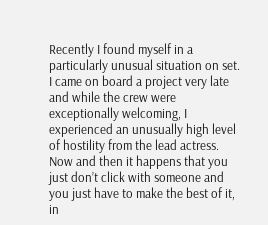Recently I found myself in a particularly unusual situation on set.  I came on board a project very late and while the crew were exceptionally welcoming, I experienced an unusually high level of hostility from the lead actress.  Now and then it happens that you just don’t click with someone and you just have to make the best of it, in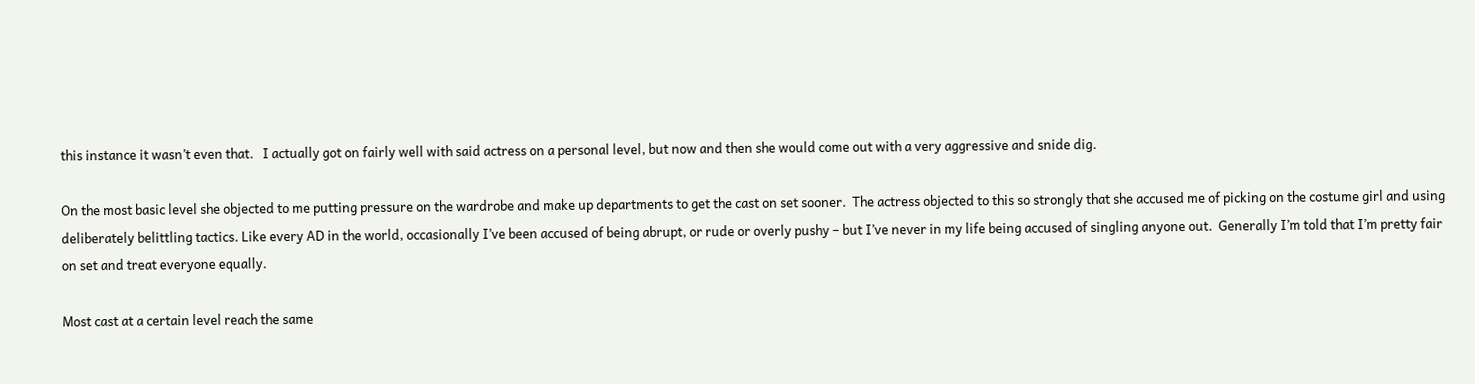this instance it wasn’t even that.   I actually got on fairly well with said actress on a personal level, but now and then she would come out with a very aggressive and snide dig.

On the most basic level she objected to me putting pressure on the wardrobe and make up departments to get the cast on set sooner.  The actress objected to this so strongly that she accused me of picking on the costume girl and using deliberately belittling tactics. Like every AD in the world, occasionally I’ve been accused of being abrupt, or rude or overly pushy – but I’ve never in my life being accused of singling anyone out.  Generally I’m told that I’m pretty fair on set and treat everyone equally.

Most cast at a certain level reach the same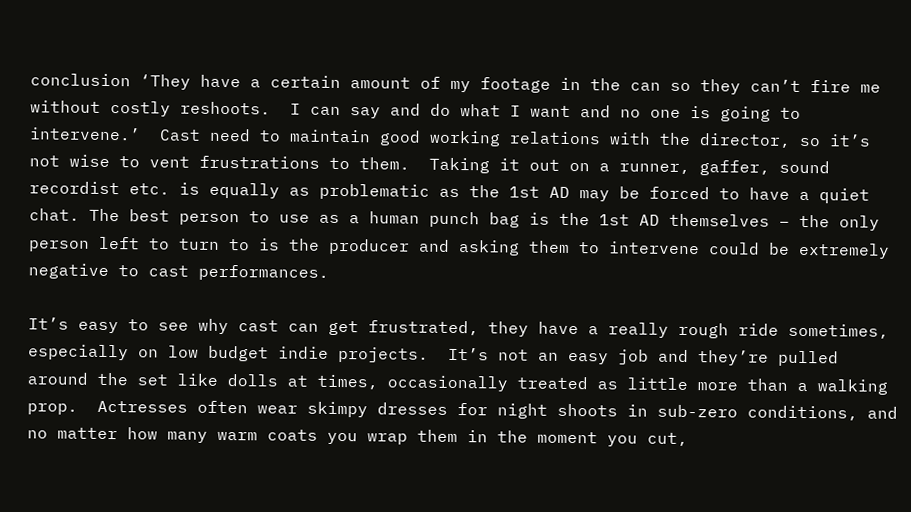conclusion ‘They have a certain amount of my footage in the can so they can’t fire me without costly reshoots.  I can say and do what I want and no one is going to intervene.’  Cast need to maintain good working relations with the director, so it’s not wise to vent frustrations to them.  Taking it out on a runner, gaffer, sound recordist etc. is equally as problematic as the 1st AD may be forced to have a quiet chat. The best person to use as a human punch bag is the 1st AD themselves – the only person left to turn to is the producer and asking them to intervene could be extremely negative to cast performances.

It’s easy to see why cast can get frustrated, they have a really rough ride sometimes, especially on low budget indie projects.  It’s not an easy job and they’re pulled around the set like dolls at times, occasionally treated as little more than a walking prop.  Actresses often wear skimpy dresses for night shoots in sub-zero conditions, and no matter how many warm coats you wrap them in the moment you cut,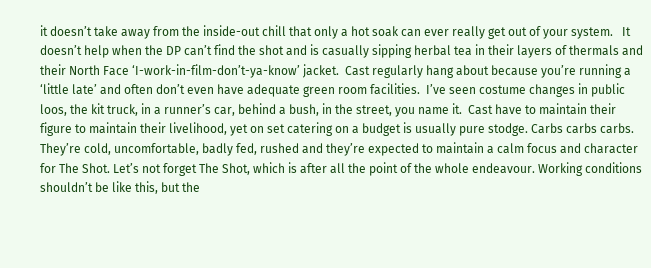it doesn’t take away from the inside-out chill that only a hot soak can ever really get out of your system.   It doesn’t help when the DP can’t find the shot and is casually sipping herbal tea in their layers of thermals and their North Face ‘I-work-in-film-don’t-ya-know’ jacket.  Cast regularly hang about because you’re running a ‘little late’ and often don’t even have adequate green room facilities.  I’ve seen costume changes in public loos, the kit truck, in a runner’s car, behind a bush, in the street, you name it.  Cast have to maintain their figure to maintain their livelihood, yet on set catering on a budget is usually pure stodge. Carbs carbs carbs.  They’re cold, uncomfortable, badly fed, rushed and they’re expected to maintain a calm focus and character for The Shot. Let’s not forget The Shot, which is after all the point of the whole endeavour. Working conditions shouldn’t be like this, but the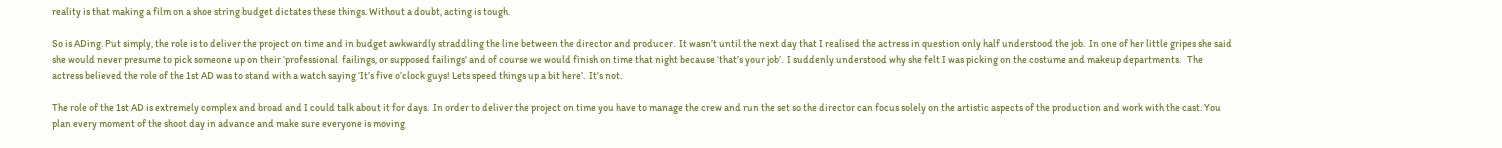reality is that making a film on a shoe string budget dictates these things. Without a doubt, acting is tough.

So is ADing. Put simply, the role is to deliver the project on time and in budget awkwardly straddling the line between the director and producer.  It wasn’t until the next day that I realised the actress in question only half understood the job.  In one of her little gripes she said she would never presume to pick someone up on their ‘professional  failings, or supposed failings’ and of course we would finish on time that night because ‘that’s your job’.  I suddenly understood why she felt I was picking on the costume and makeup departments.   The actress believed the role of the 1st AD was to stand with a watch saying ‘It’s five o’clock guys! Lets speed things up a bit here’.  It’s not.

The role of the 1st AD is extremely complex and broad and I could talk about it for days.  In order to deliver the project on time you have to manage the crew and run the set so the director can focus solely on the artistic aspects of the production and work with the cast. You plan every moment of the shoot day in advance and make sure everyone is moving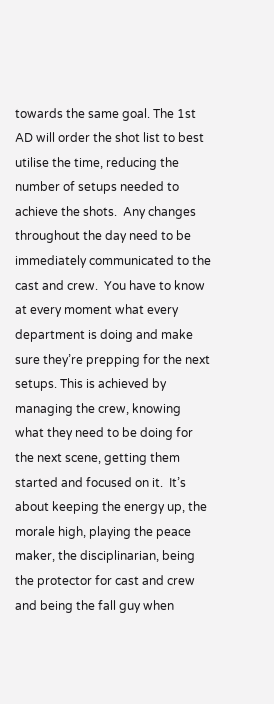towards the same goal. The 1st AD will order the shot list to best utilise the time, reducing the number of setups needed to achieve the shots.  Any changes throughout the day need to be immediately communicated to the cast and crew.  You have to know at every moment what every department is doing and make sure they’re prepping for the next setups. This is achieved by managing the crew, knowing what they need to be doing for the next scene, getting them started and focused on it.  It’s about keeping the energy up, the morale high, playing the peace maker, the disciplinarian, being the protector for cast and crew and being the fall guy when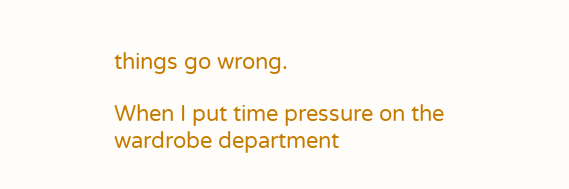things go wrong.

When I put time pressure on the wardrobe department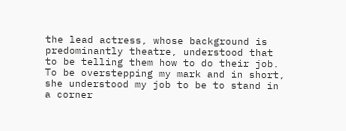the lead actress, whose background is predominantly theatre, understood that to be telling them how to do their job.  To be overstepping my mark and in short, she understood my job to be to stand in a corner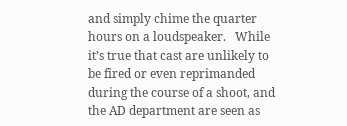and simply chime the quarter hours on a loudspeaker.   While it’s true that cast are unlikely to be fired or even reprimanded during the course of a shoot, and the AD department are seen as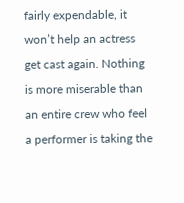fairly expendable, it won’t help an actress get cast again. Nothing is more miserable than an entire crew who feel a performer is taking the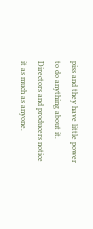piss and they have little power to do anything about it.  Directors and producers notice it as much as anyone.